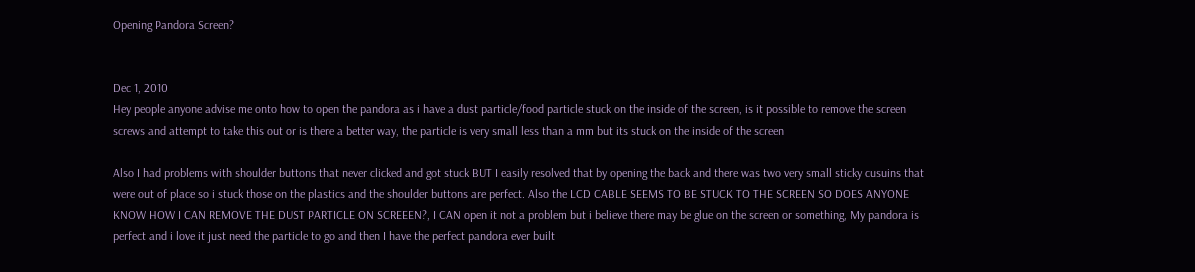Opening Pandora Screen?


Dec 1, 2010
Hey people anyone advise me onto how to open the pandora as i have a dust particle/food particle stuck on the inside of the screen, is it possible to remove the screen screws and attempt to take this out or is there a better way, the particle is very small less than a mm but its stuck on the inside of the screen

Also I had problems with shoulder buttons that never clicked and got stuck BUT I easily resolved that by opening the back and there was two very small sticky cusuins that were out of place so i stuck those on the plastics and the shoulder buttons are perfect. Also the LCD CABLE SEEMS TO BE STUCK TO THE SCREEN SO DOES ANYONE KNOW HOW I CAN REMOVE THE DUST PARTICLE ON SCREEEN?, I CAN open it not a problem but i believe there may be glue on the screen or something, My pandora is perfect and i love it just need the particle to go and then I have the perfect pandora ever built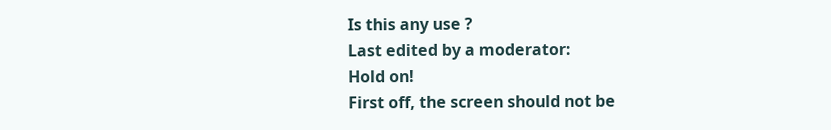Is this any use ?
Last edited by a moderator:
Hold on!
First off, the screen should not be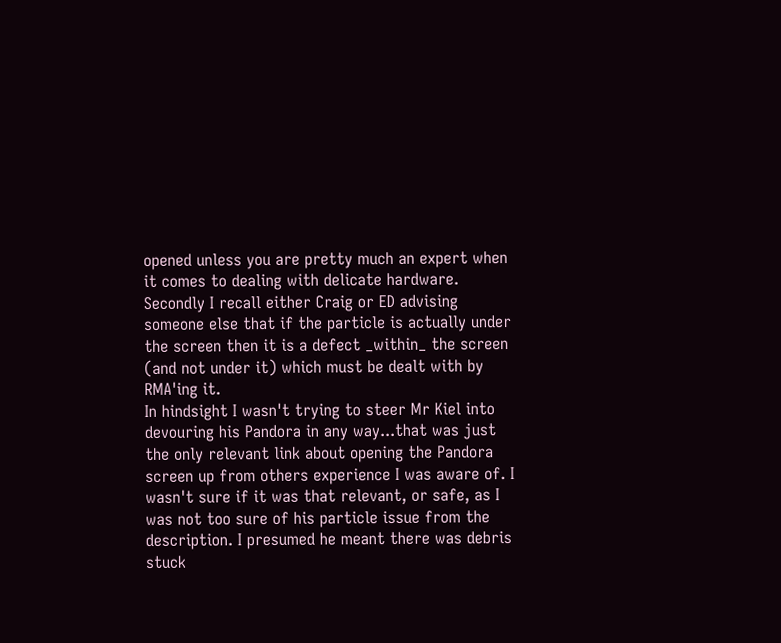opened unless you are pretty much an expert when it comes to dealing with delicate hardware.
Secondly I recall either Craig or ED advising someone else that if the particle is actually under the screen then it is a defect _within_ the screen (and not under it) which must be dealt with by RMA'ing it.
In hindsight I wasn't trying to steer Mr Kiel into devouring his Pandora in any way...that was just the only relevant link about opening the Pandora screen up from others experience I was aware of. I wasn't sure if it was that relevant, or safe, as I was not too sure of his particle issue from the description. I presumed he meant there was debris stuck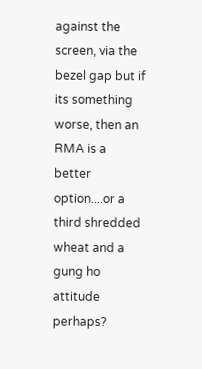against the screen, via the bezel gap but if its something worse, then an RMA is a better option....or a third shredded wheat and a gung ho attitude perhaps?